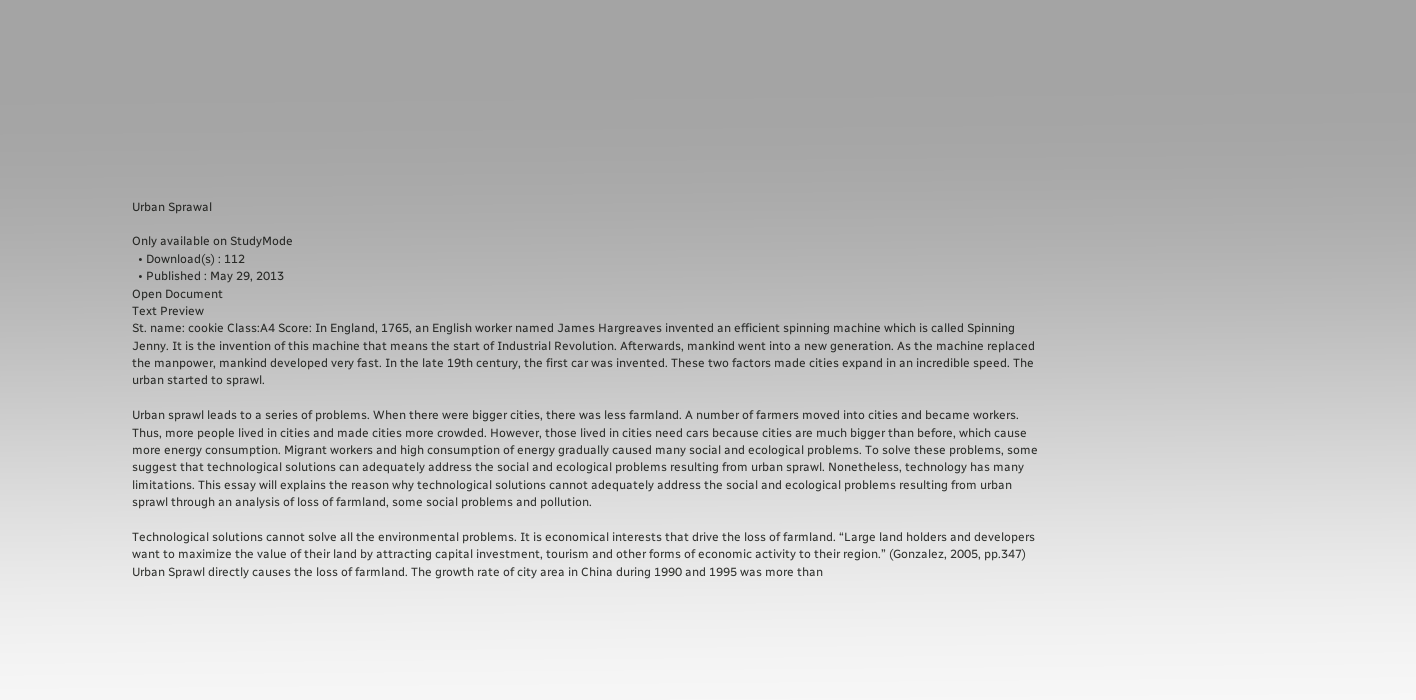Urban Sprawal

Only available on StudyMode
  • Download(s) : 112
  • Published : May 29, 2013
Open Document
Text Preview
St. name: cookie Class:A4 Score: In England, 1765, an English worker named James Hargreaves invented an efficient spinning machine which is called Spinning Jenny. It is the invention of this machine that means the start of Industrial Revolution. Afterwards, mankind went into a new generation. As the machine replaced the manpower, mankind developed very fast. In the late 19th century, the first car was invented. These two factors made cities expand in an incredible speed. The urban started to sprawl.

Urban sprawl leads to a series of problems. When there were bigger cities, there was less farmland. A number of farmers moved into cities and became workers. Thus, more people lived in cities and made cities more crowded. However, those lived in cities need cars because cities are much bigger than before, which cause more energy consumption. Migrant workers and high consumption of energy gradually caused many social and ecological problems. To solve these problems, some suggest that technological solutions can adequately address the social and ecological problems resulting from urban sprawl. Nonetheless, technology has many limitations. This essay will explains the reason why technological solutions cannot adequately address the social and ecological problems resulting from urban sprawl through an analysis of loss of farmland, some social problems and pollution.

Technological solutions cannot solve all the environmental problems. It is economical interests that drive the loss of farmland. “Large land holders and developers want to maximize the value of their land by attracting capital investment, tourism and other forms of economic activity to their region.” (Gonzalez, 2005, pp.347) Urban Sprawl directly causes the loss of farmland. The growth rate of city area in China during 1990 and 1995 was more than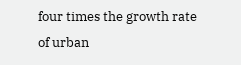four times the growth rate of urban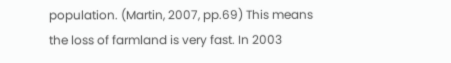population. (Martin, 2007, pp.69) This means the loss of farmland is very fast. In 2003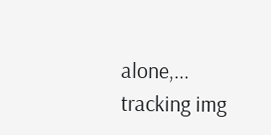alone,...
tracking img